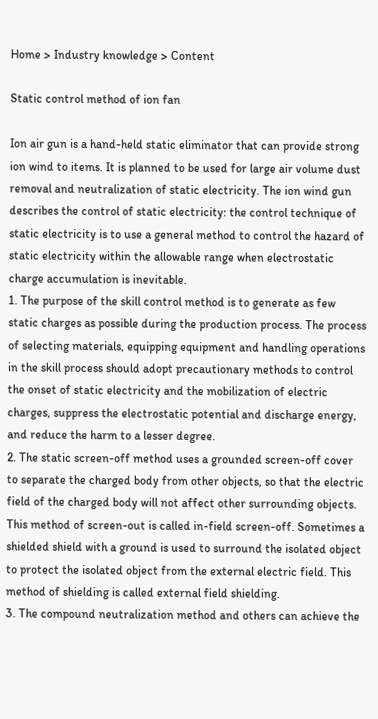Home > Industry knowledge > Content

Static control method of ion fan

Ion air gun is a hand-held static eliminator that can provide strong ion wind to items. It is planned to be used for large air volume dust removal and neutralization of static electricity. The ion wind gun describes the control of static electricity: the control technique of static electricity is to use a general method to control the hazard of static electricity within the allowable range when electrostatic charge accumulation is inevitable.
1. The purpose of the skill control method is to generate as few static charges as possible during the production process. The process of selecting materials, equipping equipment and handling operations in the skill process should adopt precautionary methods to control the onset of static electricity and the mobilization of electric charges, suppress the electrostatic potential and discharge energy, and reduce the harm to a lesser degree.
2. The static screen-off method uses a grounded screen-off cover to separate the charged body from other objects, so that the electric field of the charged body will not affect other surrounding objects. This method of screen-out is called in-field screen-off. Sometimes a shielded shield with a ground is used to surround the isolated object to protect the isolated object from the external electric field. This method of shielding is called external field shielding.
3. The compound neutralization method and others can achieve the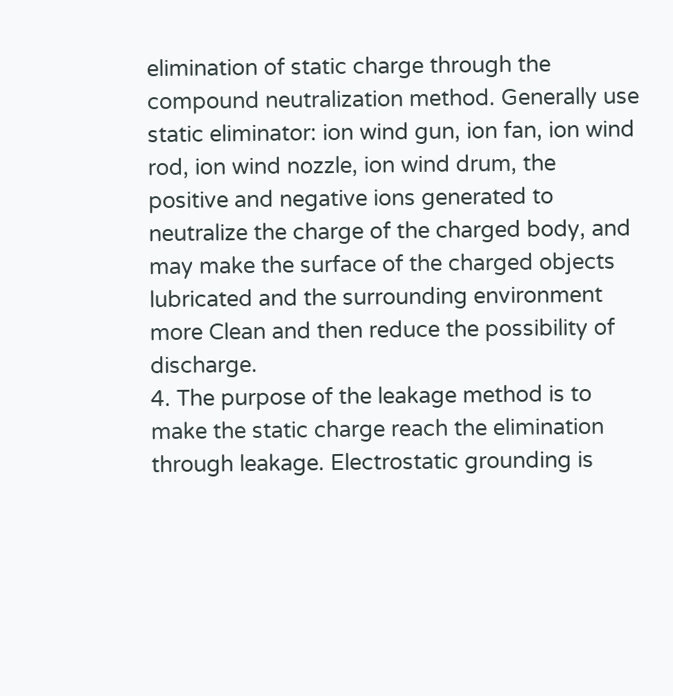elimination of static charge through the compound neutralization method. Generally use static eliminator: ion wind gun, ion fan, ion wind rod, ion wind nozzle, ion wind drum, the positive and negative ions generated to neutralize the charge of the charged body, and may make the surface of the charged objects lubricated and the surrounding environment more Clean and then reduce the possibility of discharge.
4. The purpose of the leakage method is to make the static charge reach the elimination through leakage. Electrostatic grounding is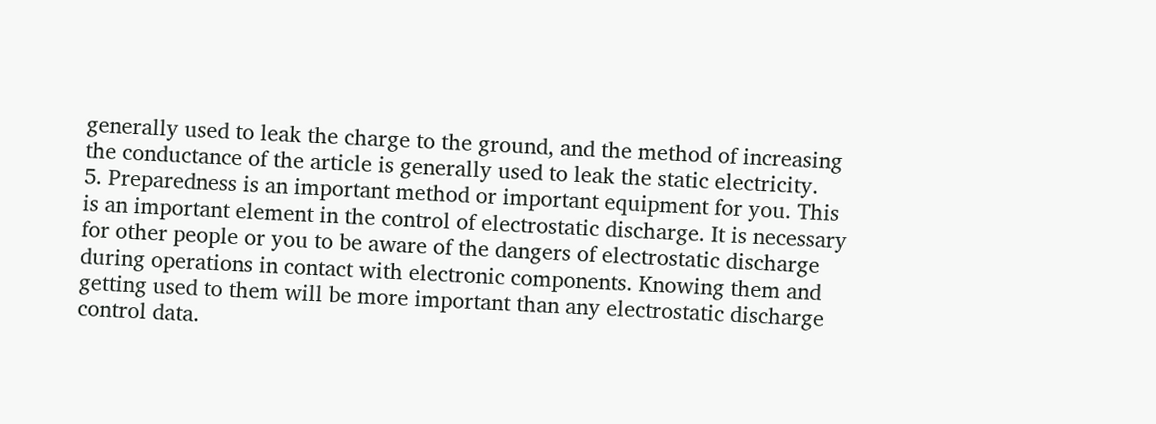generally used to leak the charge to the ground, and the method of increasing the conductance of the article is generally used to leak the static electricity.
5. Preparedness is an important method or important equipment for you. This is an important element in the control of electrostatic discharge. It is necessary for other people or you to be aware of the dangers of electrostatic discharge during operations in contact with electronic components. Knowing them and getting used to them will be more important than any electrostatic discharge control data.